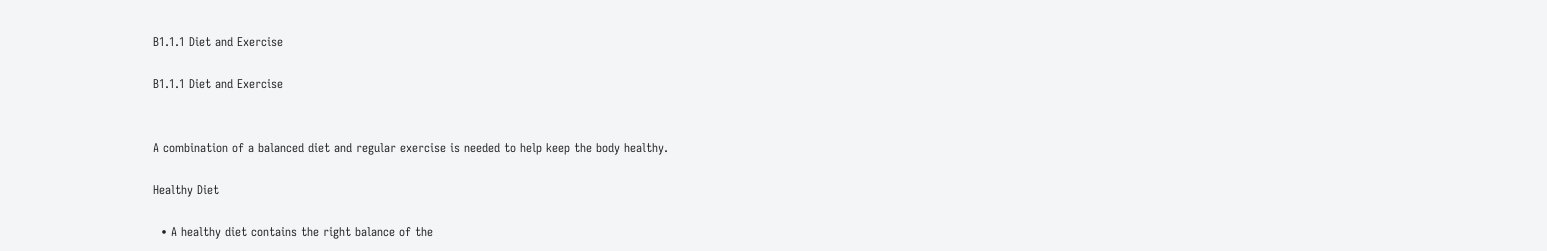B1.1.1 Diet and Exercise

B1.1.1 Diet and Exercise


A combination of a balanced diet and regular exercise is needed to help keep the body healthy.

Healthy Diet

  • A healthy diet contains the right balance of the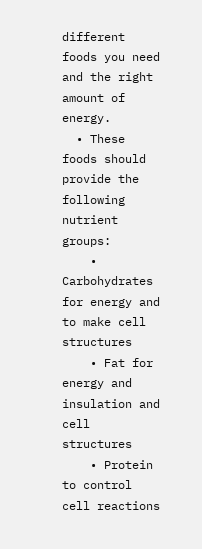different foods you need and the right amount of energy.
  • These foods should provide the following nutrient groups:
    • Carbohydrates for energy and to make cell structures
    • Fat for energy and insulation and cell structures
    • Protein to control cell reactions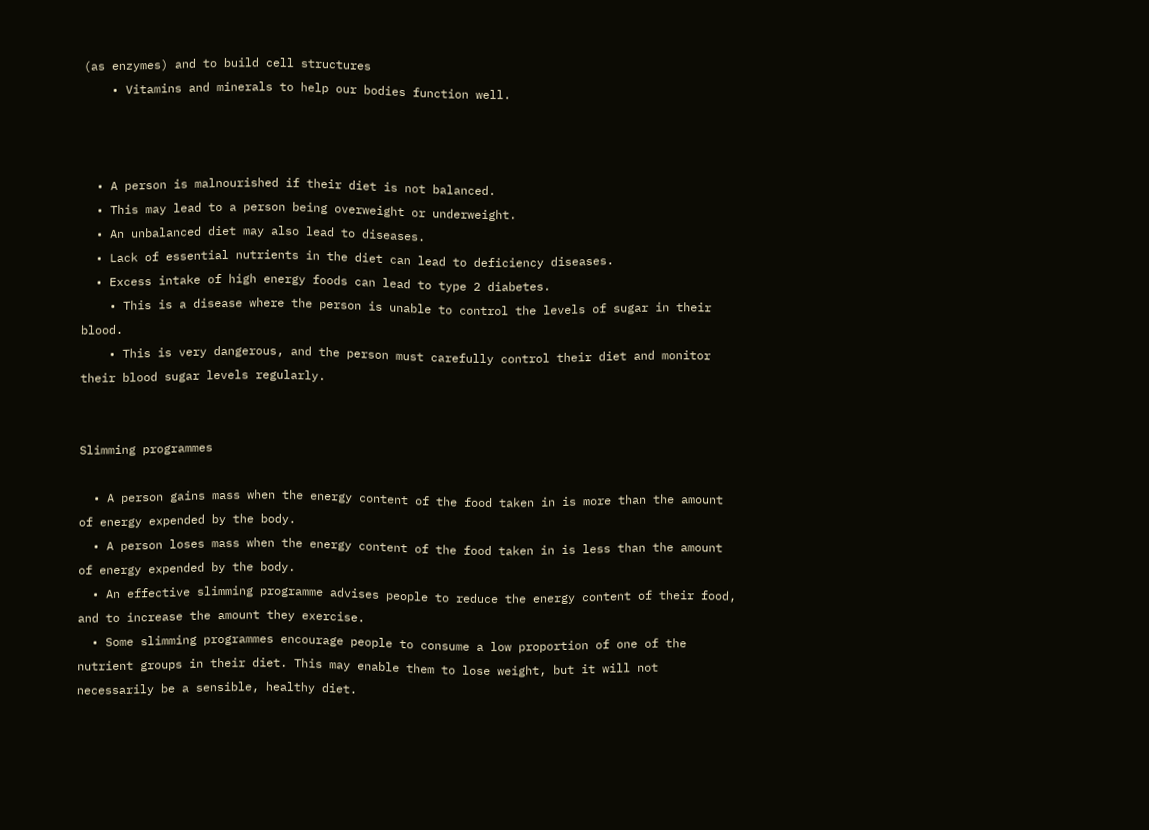(as enzymes) and to build cell structures
    • Vitamins and minerals to help our bodies function well.



  • A person is malnourished if their diet is not balanced.
  • This may lead to a person being overweight or underweight.
  • An unbalanced diet may also lead to diseases.
  • Lack of essential nutrients in the diet can lead to deficiency diseases.
  • Excess intake of high energy foods can lead to type 2 diabetes.
    • This is a disease where the person is unable to control the levels of sugar in their blood.
    • This is very dangerous, and the person must carefully control their diet and monitor their blood sugar levels regularly.


Slimming programmes

  • A person gains mass when the energy content of the food taken in is more than the amount of energy expended by the body.
  • A person loses mass when the energy content of the food taken in is less than the amount of energy expended by the body.
  • An effective slimming programme advises people to reduce the energy content of their food, and to increase the amount they exercise.
  • Some slimming programmes encourage people to consume a low proportion of one of the nutrient groups in their diet. This may enable them to lose weight, but it will not necessarily be a sensible, healthy diet.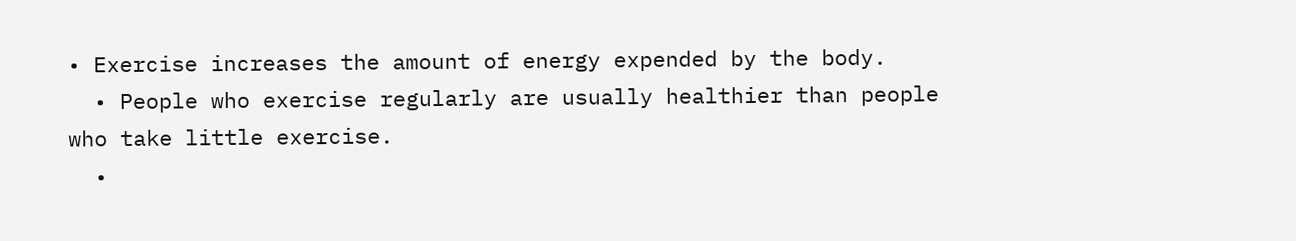• Exercise increases the amount of energy expended by the body.
  • People who exercise regularly are usually healthier than people who take little exercise.
  •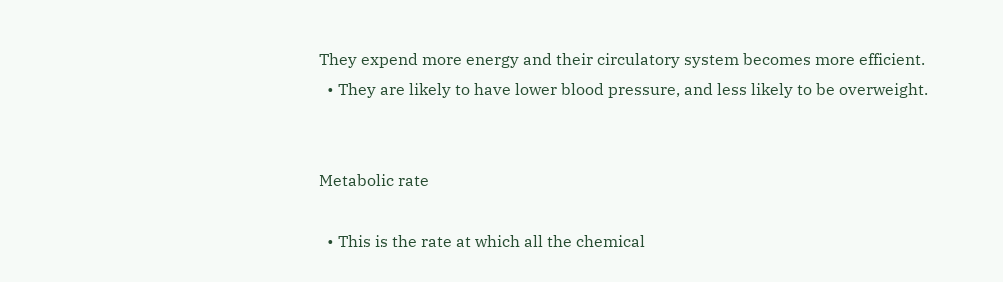They expend more energy and their circulatory system becomes more efficient.
  • They are likely to have lower blood pressure, and less likely to be overweight.


Metabolic rate

  • This is the rate at which all the chemical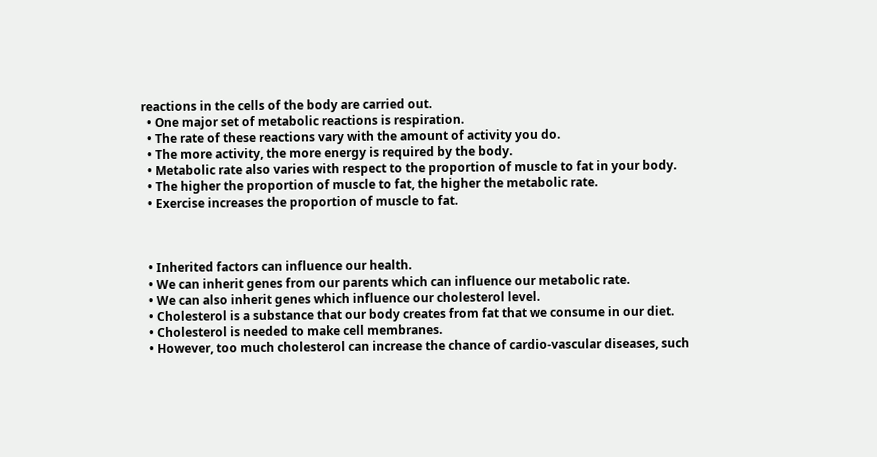reactions in the cells of the body are carried out.
  • One major set of metabolic reactions is respiration.
  • The rate of these reactions vary with the amount of activity you do.
  • The more activity, the more energy is required by the body.
  • Metabolic rate also varies with respect to the proportion of muscle to fat in your body.
  • The higher the proportion of muscle to fat, the higher the metabolic rate.
  • Exercise increases the proportion of muscle to fat.



  • Inherited factors can influence our health.
  • We can inherit genes from our parents which can influence our metabolic rate.
  • We can also inherit genes which influence our cholesterol level.
  • Cholesterol is a substance that our body creates from fat that we consume in our diet.
  • Cholesterol is needed to make cell membranes.
  • However, too much cholesterol can increase the chance of cardio-vascular diseases, such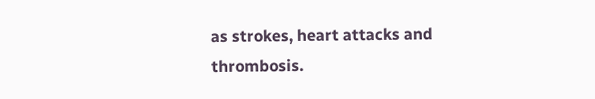as strokes, heart attacks and thrombosis.